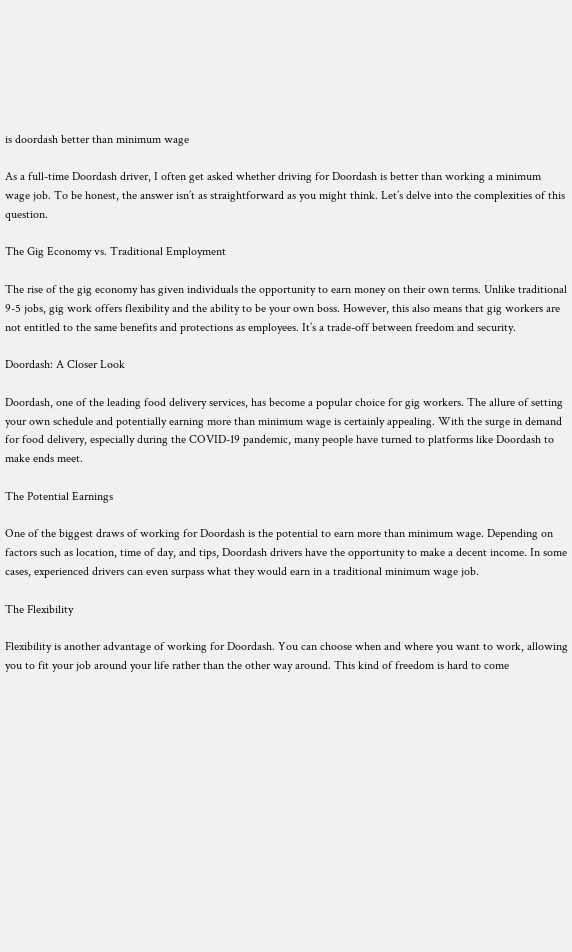is doordash better than minimum wage

As a full-time Doordash driver, I often get asked whether driving for Doordash is better than working a minimum wage job. To be honest, the answer isn’t as straightforward as you might think. Let’s delve into the complexities of this question.

The Gig Economy vs. Traditional Employment

The rise of the gig economy has given individuals the opportunity to earn money on their own terms. Unlike traditional 9-5 jobs, gig work offers flexibility and the ability to be your own boss. However, this also means that gig workers are not entitled to the same benefits and protections as employees. It’s a trade-off between freedom and security.

Doordash: A Closer Look

Doordash, one of the leading food delivery services, has become a popular choice for gig workers. The allure of setting your own schedule and potentially earning more than minimum wage is certainly appealing. With the surge in demand for food delivery, especially during the COVID-19 pandemic, many people have turned to platforms like Doordash to make ends meet.

The Potential Earnings

One of the biggest draws of working for Doordash is the potential to earn more than minimum wage. Depending on factors such as location, time of day, and tips, Doordash drivers have the opportunity to make a decent income. In some cases, experienced drivers can even surpass what they would earn in a traditional minimum wage job.

The Flexibility

Flexibility is another advantage of working for Doordash. You can choose when and where you want to work, allowing you to fit your job around your life rather than the other way around. This kind of freedom is hard to come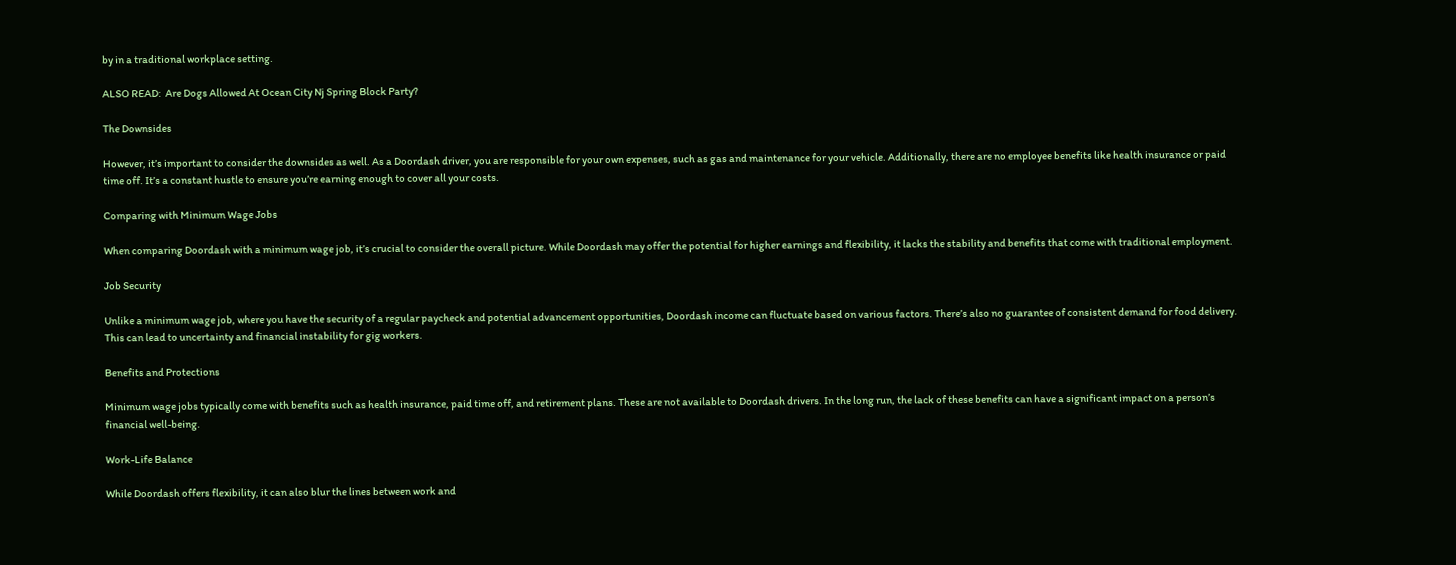by in a traditional workplace setting.

ALSO READ:  Are Dogs Allowed At Ocean City Nj Spring Block Party?

The Downsides

However, it’s important to consider the downsides as well. As a Doordash driver, you are responsible for your own expenses, such as gas and maintenance for your vehicle. Additionally, there are no employee benefits like health insurance or paid time off. It’s a constant hustle to ensure you’re earning enough to cover all your costs.

Comparing with Minimum Wage Jobs

When comparing Doordash with a minimum wage job, it’s crucial to consider the overall picture. While Doordash may offer the potential for higher earnings and flexibility, it lacks the stability and benefits that come with traditional employment.

Job Security

Unlike a minimum wage job, where you have the security of a regular paycheck and potential advancement opportunities, Doordash income can fluctuate based on various factors. There’s also no guarantee of consistent demand for food delivery. This can lead to uncertainty and financial instability for gig workers.

Benefits and Protections

Minimum wage jobs typically come with benefits such as health insurance, paid time off, and retirement plans. These are not available to Doordash drivers. In the long run, the lack of these benefits can have a significant impact on a person’s financial well-being.

Work-Life Balance

While Doordash offers flexibility, it can also blur the lines between work and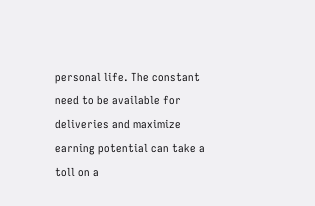personal life. The constant need to be available for deliveries and maximize earning potential can take a toll on a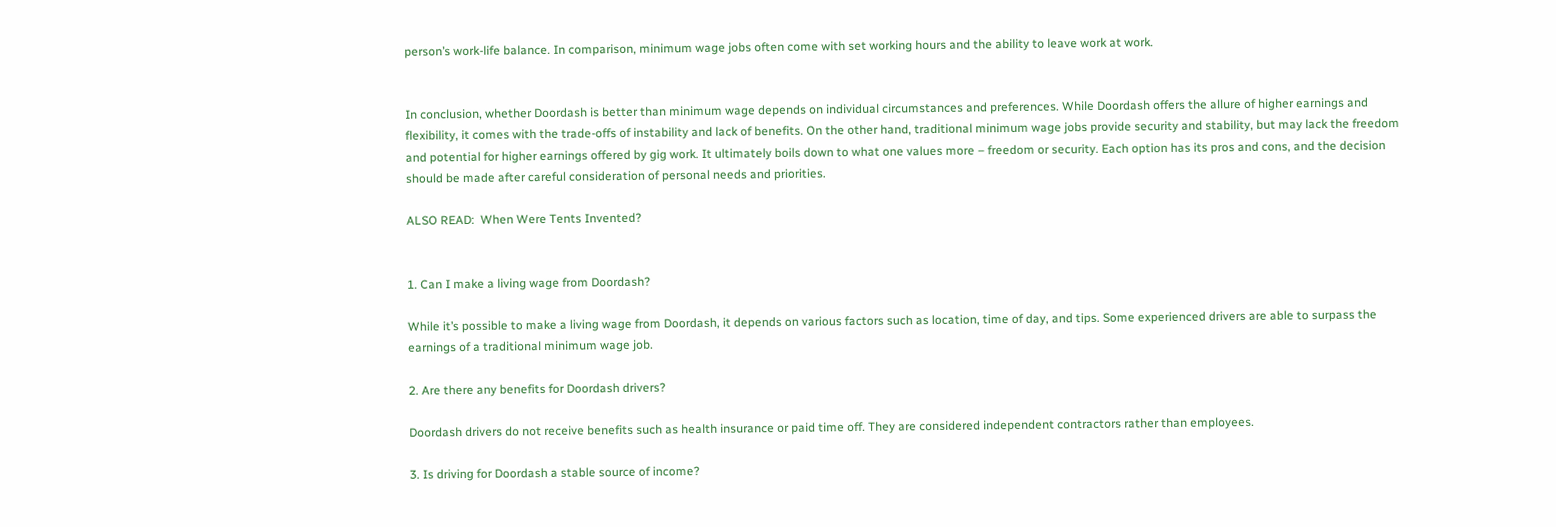person’s work-life balance. In comparison, minimum wage jobs often come with set working hours and the ability to leave work at work.


In conclusion, whether Doordash is better than minimum wage depends on individual circumstances and preferences. While Doordash offers the allure of higher earnings and flexibility, it comes with the trade-offs of instability and lack of benefits. On the other hand, traditional minimum wage jobs provide security and stability, but may lack the freedom and potential for higher earnings offered by gig work. It ultimately boils down to what one values more – freedom or security. Each option has its pros and cons, and the decision should be made after careful consideration of personal needs and priorities.

ALSO READ:  When Were Tents Invented?


1. Can I make a living wage from Doordash?

While it’s possible to make a living wage from Doordash, it depends on various factors such as location, time of day, and tips. Some experienced drivers are able to surpass the earnings of a traditional minimum wage job.

2. Are there any benefits for Doordash drivers?

Doordash drivers do not receive benefits such as health insurance or paid time off. They are considered independent contractors rather than employees.

3. Is driving for Doordash a stable source of income?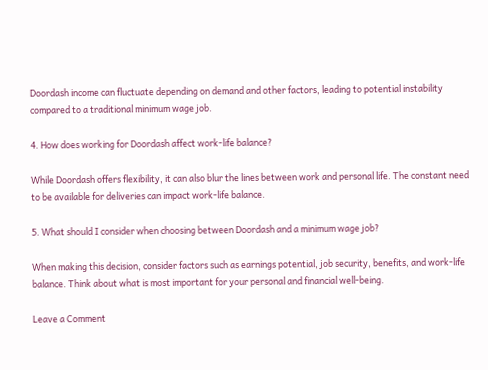Doordash income can fluctuate depending on demand and other factors, leading to potential instability compared to a traditional minimum wage job.

4. How does working for Doordash affect work-life balance?

While Doordash offers flexibility, it can also blur the lines between work and personal life. The constant need to be available for deliveries can impact work-life balance.

5. What should I consider when choosing between Doordash and a minimum wage job?

When making this decision, consider factors such as earnings potential, job security, benefits, and work-life balance. Think about what is most important for your personal and financial well-being.

Leave a Comment